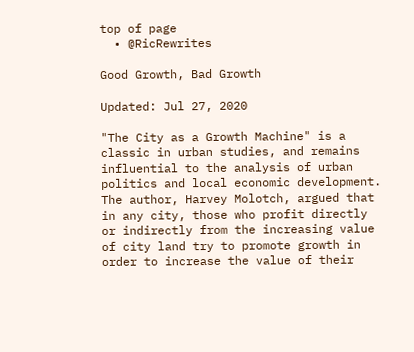top of page
  • @RicRewrites

Good Growth, Bad Growth

Updated: Jul 27, 2020

"The City as a Growth Machine" is a classic in urban studies, and remains influential to the analysis of urban politics and local economic development. The author, Harvey Molotch, argued that in any city, those who profit directly or indirectly from the increasing value of city land try to promote growth in order to increase the value of their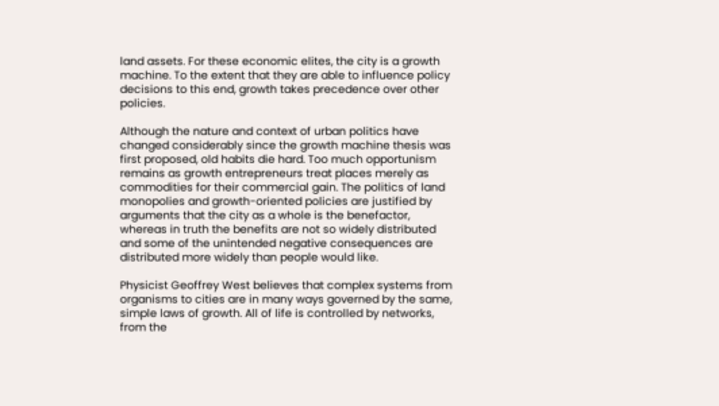land assets. For these economic elites, the city is a growth machine. To the extent that they are able to influence policy decisions to this end, growth takes precedence over other policies.

Although the nature and context of urban politics have changed considerably since the growth machine thesis was first proposed, old habits die hard. Too much opportunism remains as growth entrepreneurs treat places merely as commodities for their commercial gain. The politics of land monopolies and growth-oriented policies are justified by arguments that the city as a whole is the benefactor, whereas in truth the benefits are not so widely distributed and some of the unintended negative consequences are distributed more widely than people would like.

Physicist Geoffrey West believes that complex systems from organisms to cities are in many ways governed by the same, simple laws of growth. All of life is controlled by networks, from the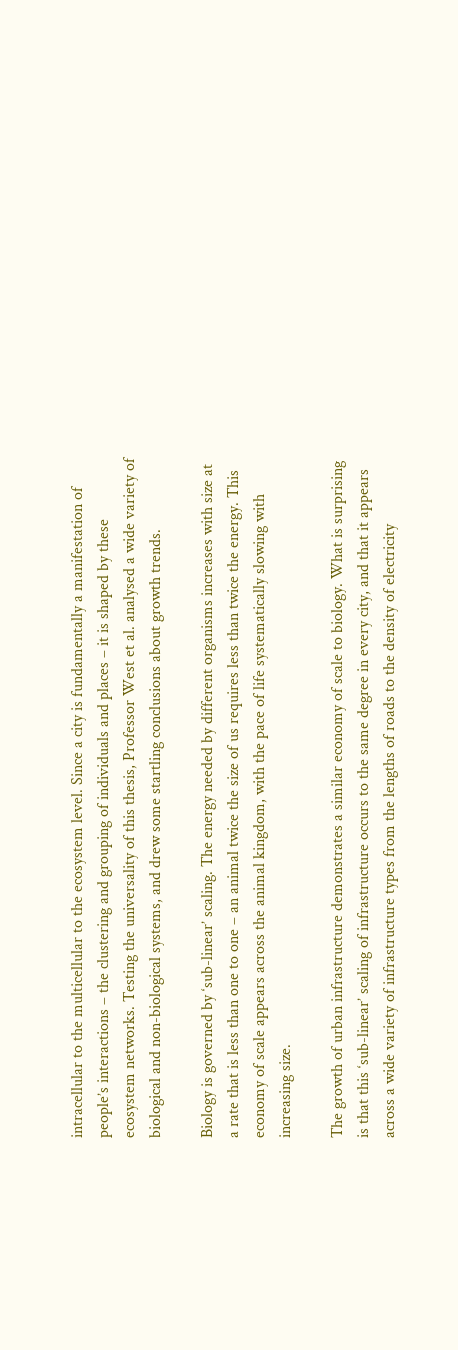intracellular to the multicellular to the ecosystem level. Since a city is fundamentally a manifestation of people’s interactions – the clustering and grouping of individuals and places – it is shaped by these ecosystem networks. Testing the universality of this thesis, Professor West et al. analysed a wide variety of biological and non-biological systems, and drew some startling conclusions about growth trends.

Biology is governed by ‘sub-linear’ scaling. The energy needed by different organisms increases with size at a rate that is less than one to one – an animal twice the size of us requires less than twice the energy. This economy of scale appears across the animal kingdom, with the pace of life systematically slowing with increasing size.

The growth of urban infrastructure demonstrates a similar economy of scale to biology. What is surprising is that this ‘sub-linear’ scaling of infrastructure occurs to the same degree in every city, and that it appears across a wide variety of infrastructure types from the lengths of roads to the density of electricity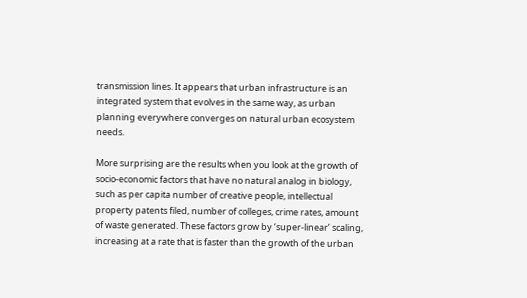transmission lines. It appears that urban infrastructure is an integrated system that evolves in the same way, as urban planning everywhere converges on natural urban ecosystem needs.

More surprising are the results when you look at the growth of socio-economic factors that have no natural analog in biology, such as per capita number of creative people, intellectual property patents filed, number of colleges, crime rates, amount of waste generated. These factors grow by ‘super-linear’ scaling, increasing at a rate that is faster than the growth of the urban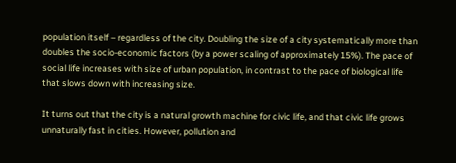population itself – regardless of the city. Doubling the size of a city systematically more than doubles the socio-economic factors (by a power scaling of approximately 15%). The pace of social life increases with size of urban population, in contrast to the pace of biological life that slows down with increasing size.

It turns out that the city is a natural growth machine for civic life, and that civic life grows unnaturally fast in cities. However, pollution and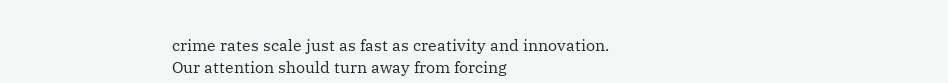crime rates scale just as fast as creativity and innovation. Our attention should turn away from forcing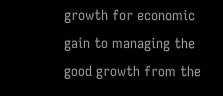growth for economic gain to managing the good growth from the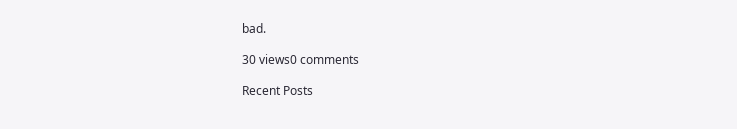bad.

30 views0 comments

Recent Posts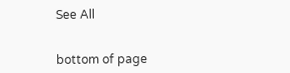See All


bottom of page